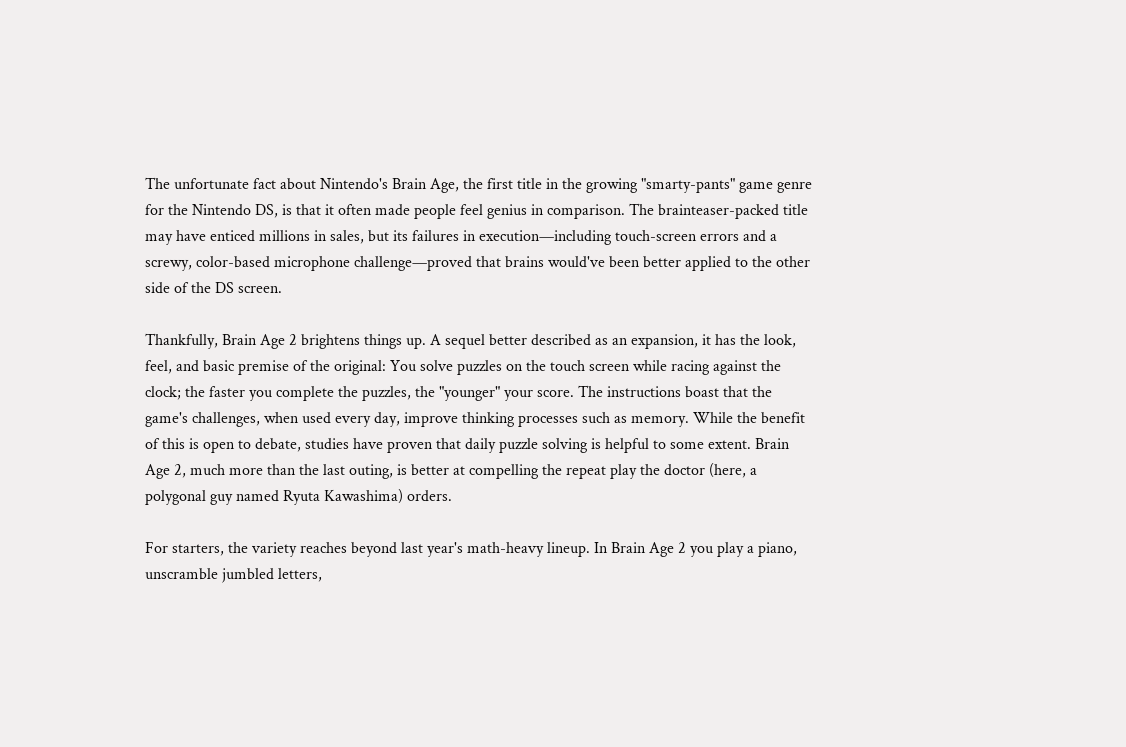The unfortunate fact about Nintendo's Brain Age, the first title in the growing "smarty-pants" game genre for the Nintendo DS, is that it often made people feel genius in comparison. The brainteaser-packed title may have enticed millions in sales, but its failures in execution—including touch-screen errors and a screwy, color-based microphone challenge—proved that brains would've been better applied to the other side of the DS screen.

Thankfully, Brain Age 2 brightens things up. A sequel better described as an expansion, it has the look, feel, and basic premise of the original: You solve puzzles on the touch screen while racing against the clock; the faster you complete the puzzles, the "younger" your score. The instructions boast that the game's challenges, when used every day, improve thinking processes such as memory. While the benefit of this is open to debate, studies have proven that daily puzzle solving is helpful to some extent. Brain Age 2, much more than the last outing, is better at compelling the repeat play the doctor (here, a polygonal guy named Ryuta Kawashima) orders.

For starters, the variety reaches beyond last year's math-heavy lineup. In Brain Age 2 you play a piano, unscramble jumbled letters,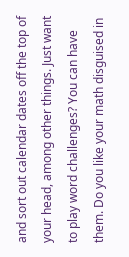and sort out calendar dates off the top of your head, among other things. Just want to play word challenges? You can have them. Do you like your math disguised in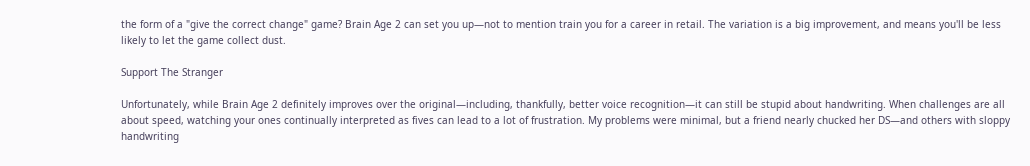the form of a "give the correct change" game? Brain Age 2 can set you up—not to mention train you for a career in retail. The variation is a big improvement, and means you'll be less likely to let the game collect dust.

Support The Stranger

Unfortunately, while Brain Age 2 definitely improves over the original—including, thankfully, better voice recognition—it can still be stupid about handwriting. When challenges are all about speed, watching your ones continually interpreted as fives can lead to a lot of frustration. My problems were minimal, but a friend nearly chucked her DS—and others with sloppy handwriting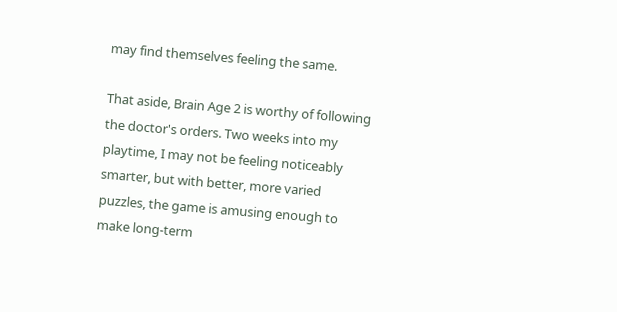may find themselves feeling the same.

That aside, Brain Age 2 is worthy of following the doctor's orders. Two weeks into my playtime, I may not be feeling noticeably smarter, but with better, more varied puzzles, the game is amusing enough to make long-term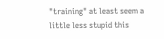"training" at least seem a little less stupid this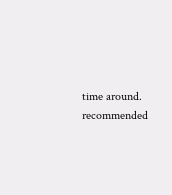time around. recommended